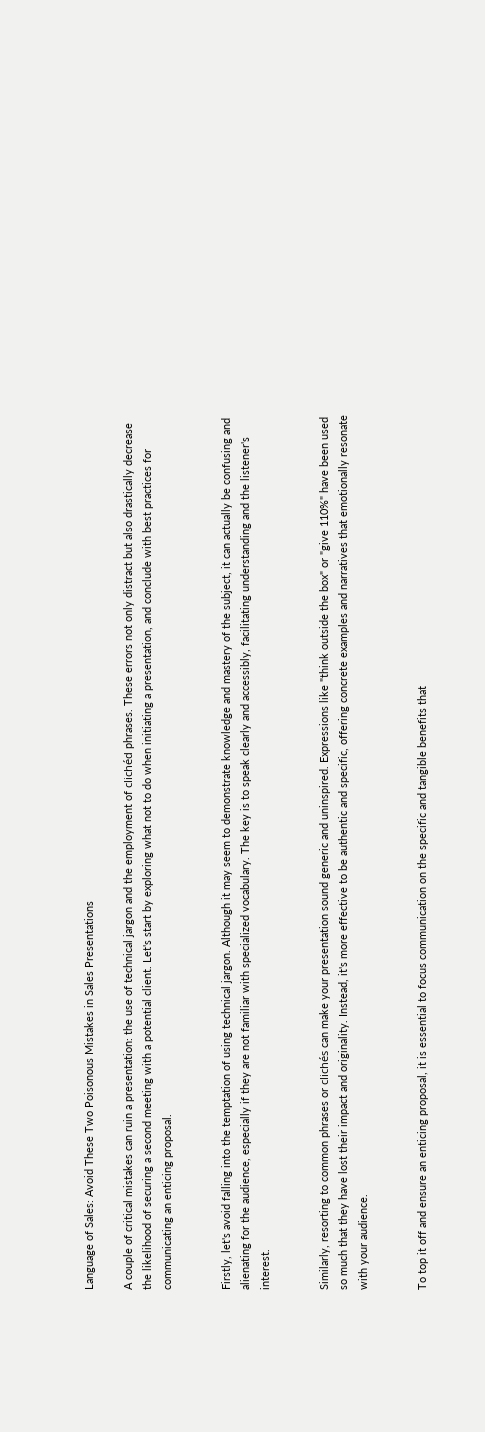Language of Sales: Avoid These Two Poisonous Mistakes in Sales Presentations

A couple of critical mistakes can ruin a presentation: the use of technical jargon and the employment of clichéd phrases. These errors not only distract but also drastically decrease the likelihood of securing a second meeting with a potential client. Let's start by exploring what not to do when initiating a presentation, and conclude with best practices for communicating an enticing proposal.


Firstly, let's avoid falling into the temptation of using technical jargon. Although it may seem to demonstrate knowledge and mastery of the subject, it can actually be confusing and alienating for the audience, especially if they are not familiar with specialized vocabulary. The key is to speak clearly and accessibly, facilitating understanding and the listener's interest.


Similarly, resorting to common phrases or clichés can make your presentation sound generic and uninspired. Expressions like "think outside the box" or "give 110%" have been used so much that they have lost their impact and originality. Instead, it's more effective to be authentic and specific, offering concrete examples and narratives that emotionally resonate with your audience.


To top it off and ensure an enticing proposal, it is essential to focus communication on the specific and tangible benefits that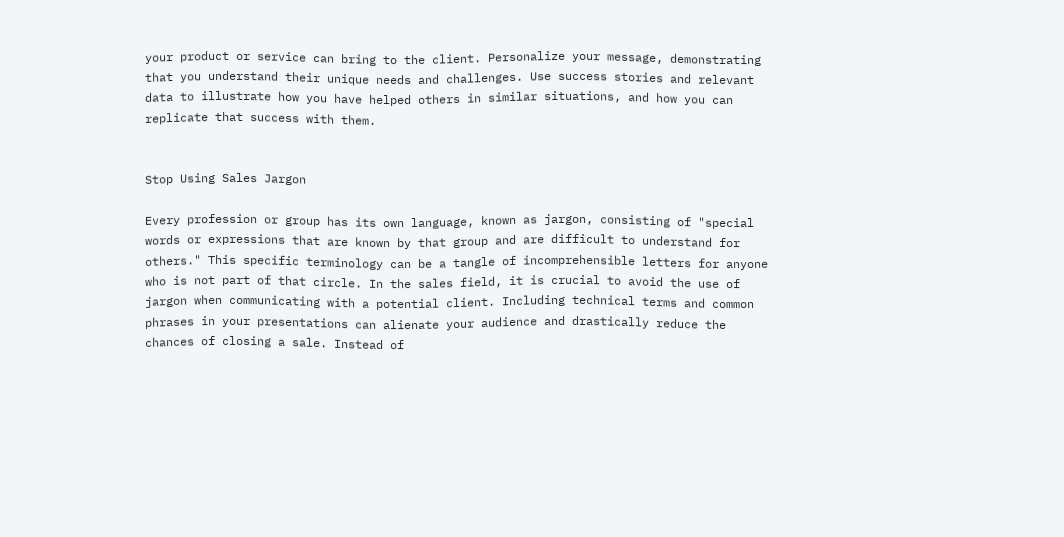your product or service can bring to the client. Personalize your message, demonstrating that you understand their unique needs and challenges. Use success stories and relevant data to illustrate how you have helped others in similar situations, and how you can replicate that success with them.


Stop Using Sales Jargon

Every profession or group has its own language, known as jargon, consisting of "special words or expressions that are known by that group and are difficult to understand for others." This specific terminology can be a tangle of incomprehensible letters for anyone who is not part of that circle. In the sales field, it is crucial to avoid the use of jargon when communicating with a potential client. Including technical terms and common phrases in your presentations can alienate your audience and drastically reduce the chances of closing a sale. Instead of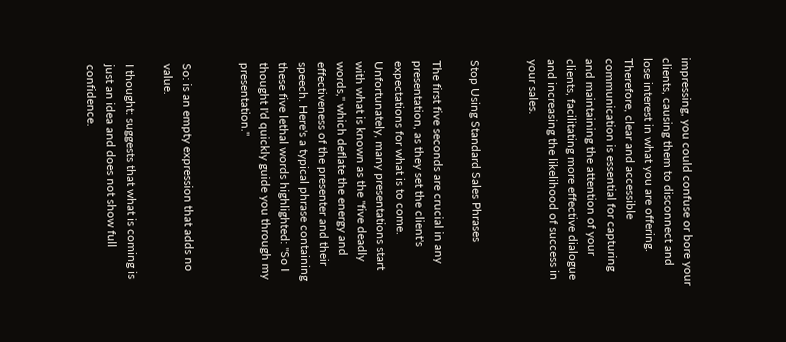impressing, you could confuse or bore your clients, causing them to disconnect and lose interest in what you are offering. Therefore, clear and accessible communication is essential for capturing and maintaining the attention of your clients, facilitating more effective dialogue and increasing the likelihood of success in your sales.


Stop Using Standard Sales Phrases

The first five seconds are crucial in any presentation, as they set the client's expectations for what is to come. Unfortunately, many presentations start with what is known as the "five deadly words," which deflate the energy and effectiveness of the presenter and their speech. Here's a typical phrase containing these five lethal words highlighted: "So I thought I'd quickly guide you through my presentation."


So: is an empty expression that adds no value.

I thought: suggests that what is coming is just an idea and does not show full confidence.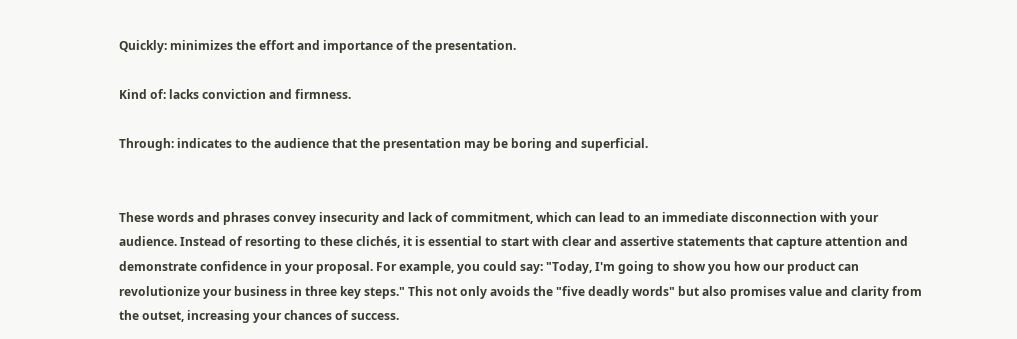Quickly: minimizes the effort and importance of the presentation.

Kind of: lacks conviction and firmness.

Through: indicates to the audience that the presentation may be boring and superficial.


These words and phrases convey insecurity and lack of commitment, which can lead to an immediate disconnection with your audience. Instead of resorting to these clichés, it is essential to start with clear and assertive statements that capture attention and demonstrate confidence in your proposal. For example, you could say: "Today, I'm going to show you how our product can revolutionize your business in three key steps." This not only avoids the "five deadly words" but also promises value and clarity from the outset, increasing your chances of success.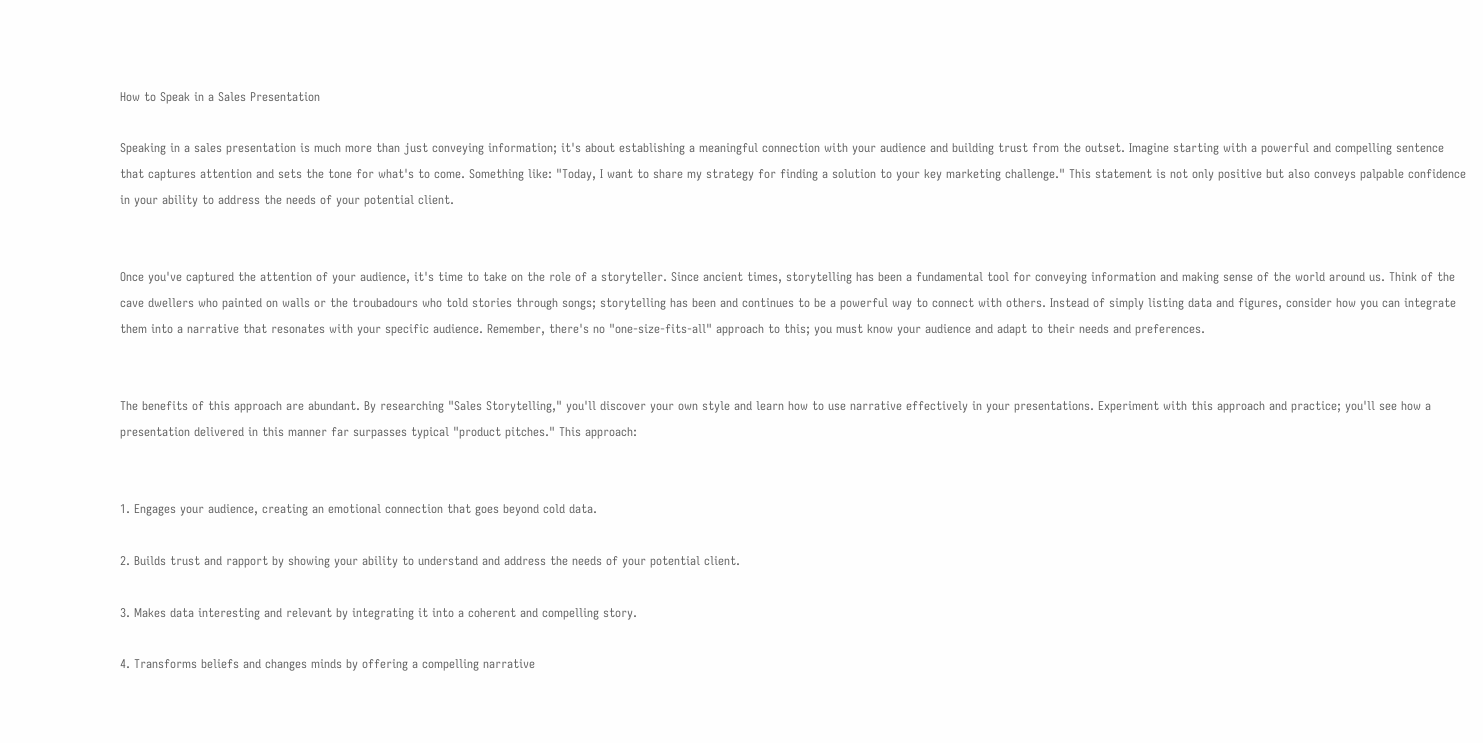How to Speak in a Sales Presentation

Speaking in a sales presentation is much more than just conveying information; it's about establishing a meaningful connection with your audience and building trust from the outset. Imagine starting with a powerful and compelling sentence that captures attention and sets the tone for what's to come. Something like: "Today, I want to share my strategy for finding a solution to your key marketing challenge." This statement is not only positive but also conveys palpable confidence in your ability to address the needs of your potential client.


Once you've captured the attention of your audience, it's time to take on the role of a storyteller. Since ancient times, storytelling has been a fundamental tool for conveying information and making sense of the world around us. Think of the cave dwellers who painted on walls or the troubadours who told stories through songs; storytelling has been and continues to be a powerful way to connect with others. Instead of simply listing data and figures, consider how you can integrate them into a narrative that resonates with your specific audience. Remember, there's no "one-size-fits-all" approach to this; you must know your audience and adapt to their needs and preferences.


The benefits of this approach are abundant. By researching "Sales Storytelling," you'll discover your own style and learn how to use narrative effectively in your presentations. Experiment with this approach and practice; you'll see how a presentation delivered in this manner far surpasses typical "product pitches." This approach:


1. Engages your audience, creating an emotional connection that goes beyond cold data.

2. Builds trust and rapport by showing your ability to understand and address the needs of your potential client.

3. Makes data interesting and relevant by integrating it into a coherent and compelling story.

4. Transforms beliefs and changes minds by offering a compelling narrative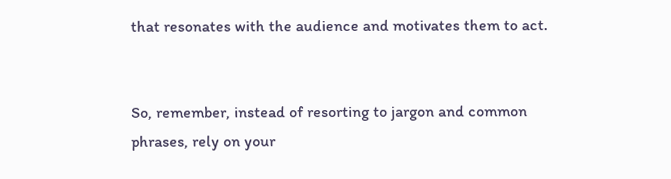that resonates with the audience and motivates them to act.


So, remember, instead of resorting to jargon and common phrases, rely on your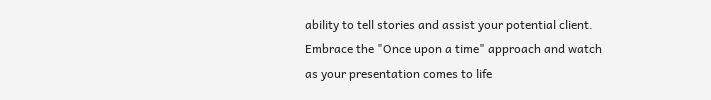ability to tell stories and assist your potential client. Embrace the "Once upon a time" approach and watch as your presentation comes to life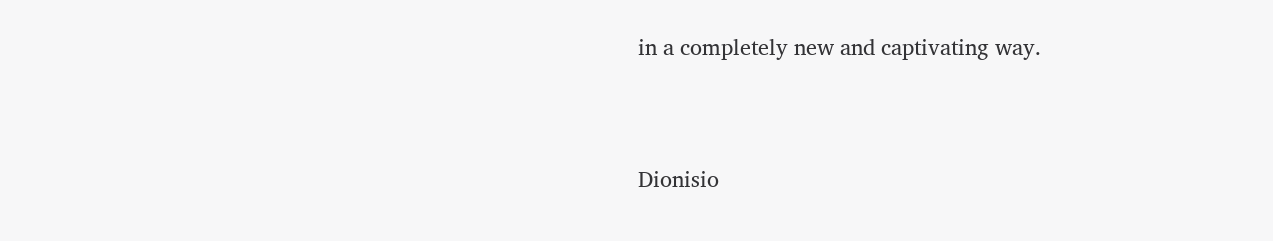in a completely new and captivating way.


Dionisio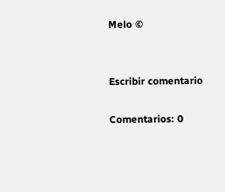Melo ©


Escribir comentario

Comentarios: 0